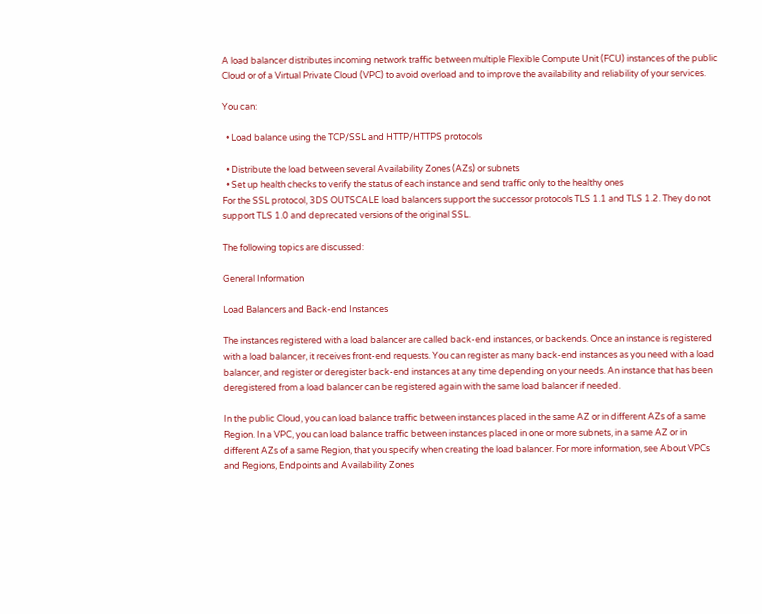A load balancer distributes incoming network traffic between multiple Flexible Compute Unit (FCU) instances of the public Cloud or of a Virtual Private Cloud (VPC) to avoid overload and to improve the availability and reliability of your services.

You can:

  • Load balance using the TCP/SSL and HTTP/HTTPS protocols

  • Distribute the load between several Availability Zones (AZs) or subnets
  • Set up health checks to verify the status of each instance and send traffic only to the healthy ones
For the SSL protocol, 3DS OUTSCALE load balancers support the successor protocols TLS 1.1 and TLS 1.2. They do not support TLS 1.0 and deprecated versions of the original SSL.

The following topics are discussed:

General Information

Load Balancers and Back-end Instances

The instances registered with a load balancer are called back-end instances, or backends. Once an instance is registered with a load balancer, it receives front-end requests. You can register as many back-end instances as you need with a load balancer, and register or deregister back-end instances at any time depending on your needs. An instance that has been deregistered from a load balancer can be registered again with the same load balancer if needed.

In the public Cloud, you can load balance traffic between instances placed in the same AZ or in different AZs of a same Region. In a VPC, you can load balance traffic between instances placed in one or more subnets, in a same AZ or in different AZs of a same Region, that you specify when creating the load balancer. For more information, see About VPCs and Regions, Endpoints and Availability Zones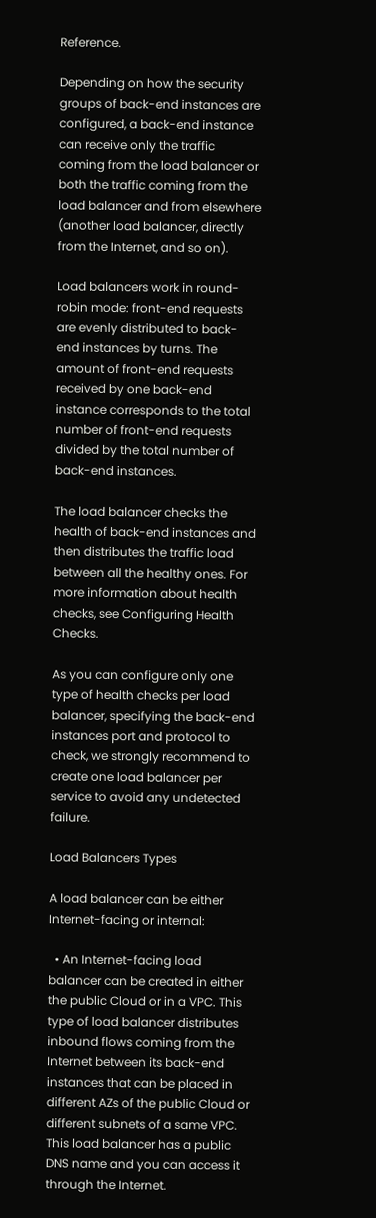Reference.

Depending on how the security groups of back-end instances are configured, a back-end instance can receive only the traffic coming from the load balancer or both the traffic coming from the load balancer and from elsewhere (another load balancer, directly from the Internet, and so on).

Load balancers work in round-robin mode: front-end requests are evenly distributed to back-end instances by turns. The amount of front-end requests received by one back-end instance corresponds to the total number of front-end requests divided by the total number of back-end instances.

The load balancer checks the health of back-end instances and then distributes the traffic load between all the healthy ones. For more information about health checks, see Configuring Health Checks.

As you can configure only one type of health checks per load balancer, specifying the back-end instances port and protocol to check, we strongly recommend to create one load balancer per service to avoid any undetected failure.

Load Balancers Types

A load balancer can be either Internet-facing or internal:

  • An Internet-facing load balancer can be created in either the public Cloud or in a VPC. This type of load balancer distributes inbound flows coming from the Internet between its back-end instances that can be placed in different AZs of the public Cloud or different subnets of a same VPC. This load balancer has a public DNS name and you can access it through the Internet.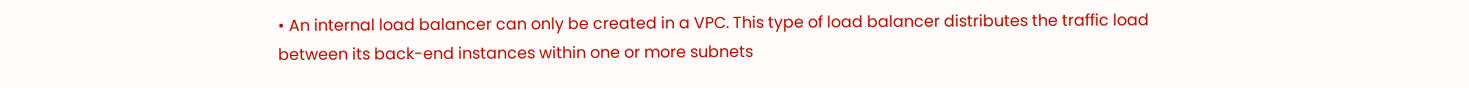• An internal load balancer can only be created in a VPC. This type of load balancer distributes the traffic load between its back-end instances within one or more subnets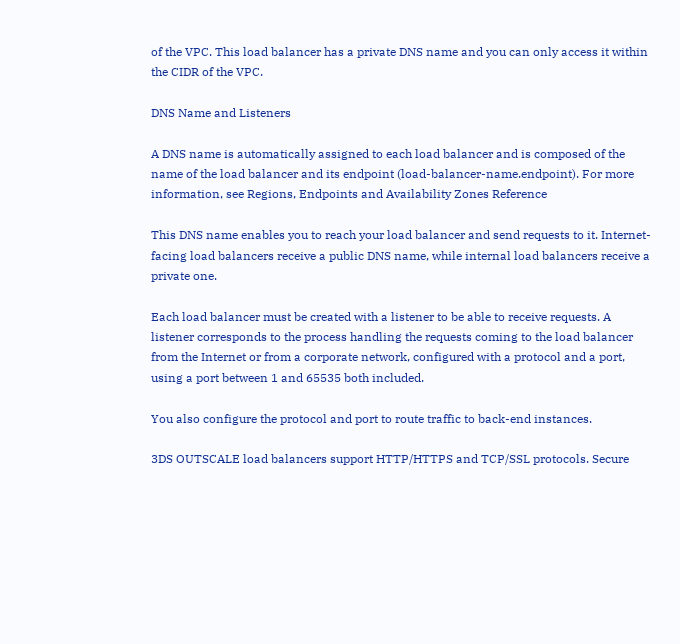of the VPC. This load balancer has a private DNS name and you can only access it within the CIDR of the VPC.

DNS Name and Listeners

A DNS name is automatically assigned to each load balancer and is composed of the name of the load balancer and its endpoint (load-balancer-name.endpoint). For more information, see Regions, Endpoints and Availability Zones Reference

This DNS name enables you to reach your load balancer and send requests to it. Internet-facing load balancers receive a public DNS name, while internal load balancers receive a private one.

Each load balancer must be created with a listener to be able to receive requests. A listener corresponds to the process handling the requests coming to the load balancer from the Internet or from a corporate network, configured with a protocol and a port, using a port between 1 and 65535 both included.

You also configure the protocol and port to route traffic to back-end instances.

3DS OUTSCALE load balancers support HTTP/HTTPS and TCP/SSL protocols. Secure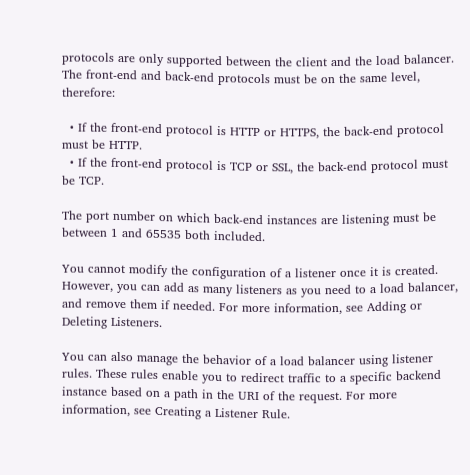protocols are only supported between the client and the load balancer. The front-end and back-end protocols must be on the same level, therefore:

  • If the front-end protocol is HTTP or HTTPS, the back-end protocol must be HTTP.
  • If the front-end protocol is TCP or SSL, the back-end protocol must be TCP.

The port number on which back-end instances are listening must be between 1 and 65535 both included.

You cannot modify the configuration of a listener once it is created. However, you can add as many listeners as you need to a load balancer, and remove them if needed. For more information, see Adding or Deleting Listeners.

You can also manage the behavior of a load balancer using listener rules. These rules enable you to redirect traffic to a specific backend instance based on a path in the URI of the request. For more information, see Creating a Listener Rule.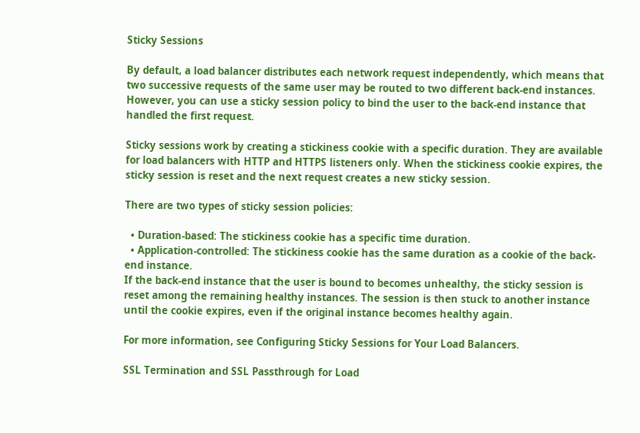Sticky Sessions

By default, a load balancer distributes each network request independently, which means that two successive requests of the same user may be routed to two different back-end instances. However, you can use a sticky session policy to bind the user to the back-end instance that handled the first request.

Sticky sessions work by creating a stickiness cookie with a specific duration. They are available for load balancers with HTTP and HTTPS listeners only. When the stickiness cookie expires, the sticky session is reset and the next request creates a new sticky session.

There are two types of sticky session policies:

  • Duration-based: The stickiness cookie has a specific time duration.
  • Application-controlled: The stickiness cookie has the same duration as a cookie of the back-end instance.
If the back-end instance that the user is bound to becomes unhealthy, the sticky session is reset among the remaining healthy instances. The session is then stuck to another instance until the cookie expires, even if the original instance becomes healthy again.

For more information, see Configuring Sticky Sessions for Your Load Balancers.

SSL Termination and SSL Passthrough for Load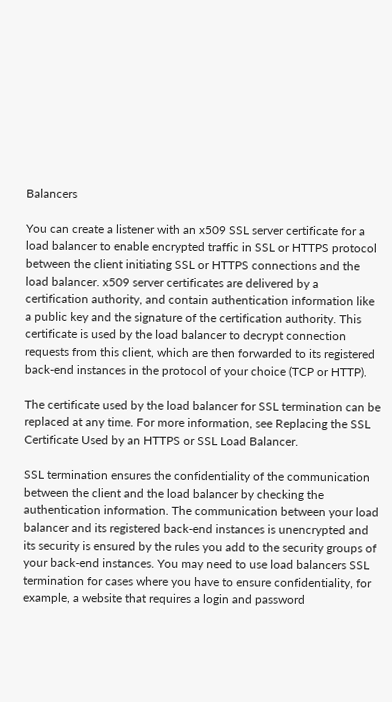Balancers

You can create a listener with an x509 SSL server certificate for a load balancer to enable encrypted traffic in SSL or HTTPS protocol between the client initiating SSL or HTTPS connections and the load balancer. x509 server certificates are delivered by a certification authority, and contain authentication information like a public key and the signature of the certification authority. This certificate is used by the load balancer to decrypt connection requests from this client, which are then forwarded to its registered back-end instances in the protocol of your choice (TCP or HTTP).

The certificate used by the load balancer for SSL termination can be replaced at any time. For more information, see Replacing the SSL Certificate Used by an HTTPS or SSL Load Balancer.

SSL termination ensures the confidentiality of the communication between the client and the load balancer by checking the authentication information. The communication between your load balancer and its registered back-end instances is unencrypted and its security is ensured by the rules you add to the security groups of your back-end instances. You may need to use load balancers SSL termination for cases where you have to ensure confidentiality, for example, a website that requires a login and password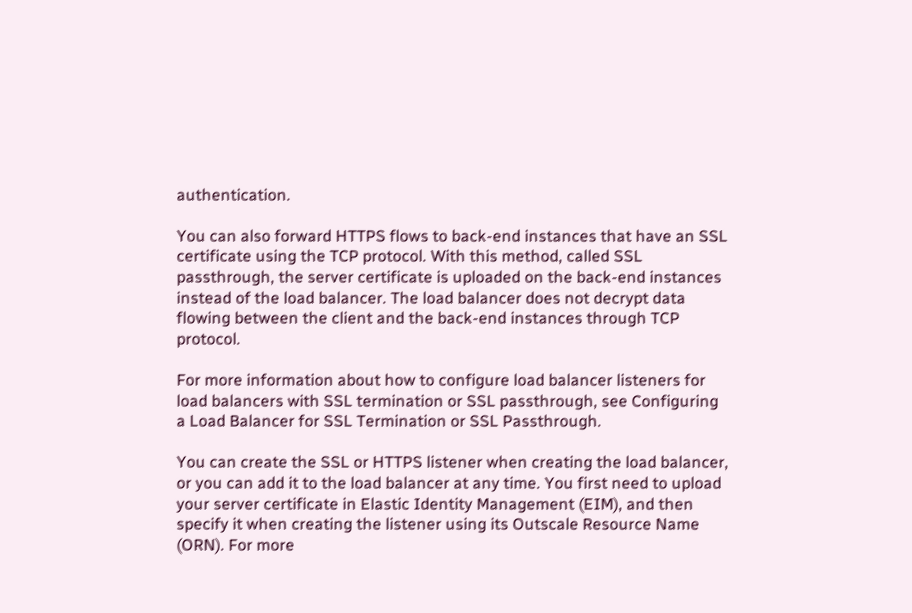authentication.

You can also forward HTTPS flows to back-end instances that have an SSL certificate using the TCP protocol. With this method, called SSL passthrough, the server certificate is uploaded on the back-end instances instead of the load balancer. The load balancer does not decrypt data flowing between the client and the back-end instances through TCP protocol.

For more information about how to configure load balancer listeners for load balancers with SSL termination or SSL passthrough, see Configuring a Load Balancer for SSL Termination or SSL Passthrough.

You can create the SSL or HTTPS listener when creating the load balancer, or you can add it to the load balancer at any time. You first need to upload your server certificate in Elastic Identity Management (EIM), and then specify it when creating the listener using its Outscale Resource Name (ORN). For more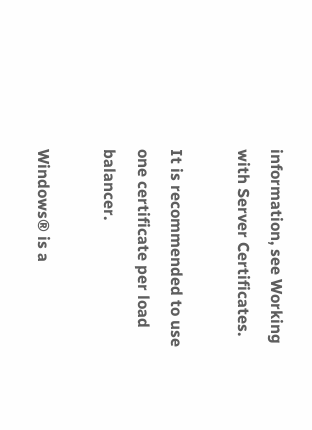information, see Working with Server Certificates.

It is recommended to use one certificate per load balancer.

Windows® is a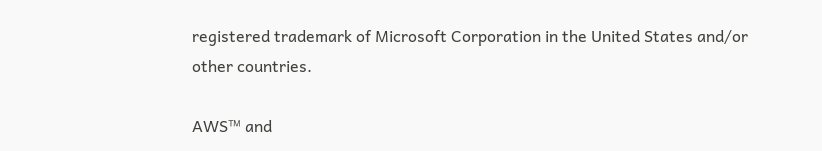registered trademark of Microsoft Corporation in the United States and/or other countries.

AWS™ and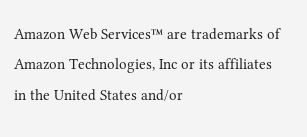Amazon Web Services™ are trademarks of Amazon Technologies, Inc or its affiliates in the United States and/or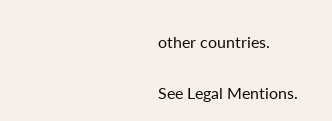other countries.

See Legal Mentions.